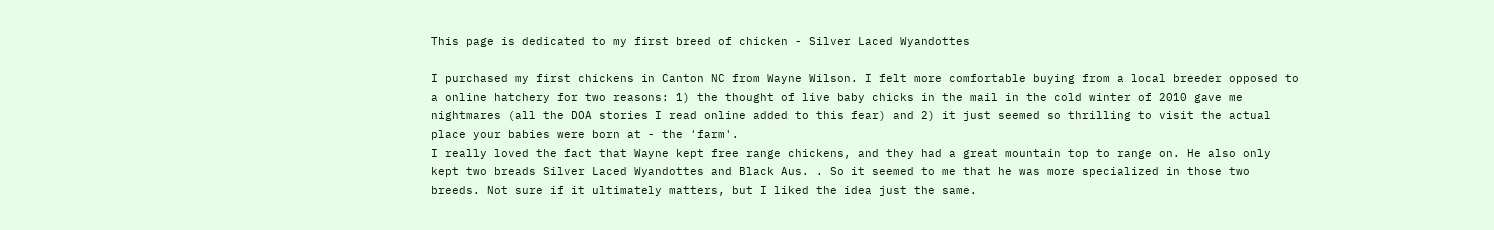This page is dedicated to my first breed of chicken - Silver Laced Wyandottes

I purchased my first chickens in Canton NC from Wayne Wilson. I felt more comfortable buying from a local breeder opposed to a online hatchery for two reasons: 1) the thought of live baby chicks in the mail in the cold winter of 2010 gave me nightmares (all the DOA stories I read online added to this fear) and 2) it just seemed so thrilling to visit the actual place your babies were born at - the 'farm'.
I really loved the fact that Wayne kept free range chickens, and they had a great mountain top to range on. He also only kept two breads Silver Laced Wyandottes and Black Aus. . So it seemed to me that he was more specialized in those two breeds. Not sure if it ultimately matters, but I liked the idea just the same.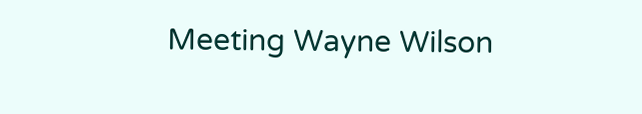Meeting Wayne Wilson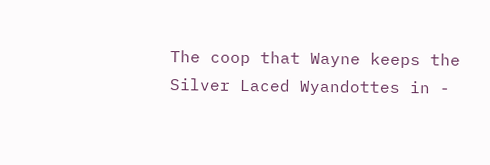The coop that Wayne keeps the Silver Laced Wyandottes in -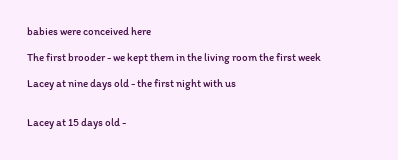babies were conceived here

The first brooder - we kept them in the living room the first week

Lacey at nine days old - the first night with us


Lacey at 15 days old -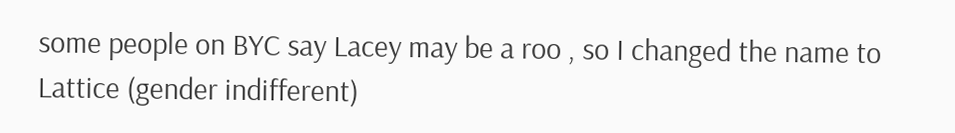some people on BYC say Lacey may be a roo , so I changed the name to Lattice (gender indifferent)